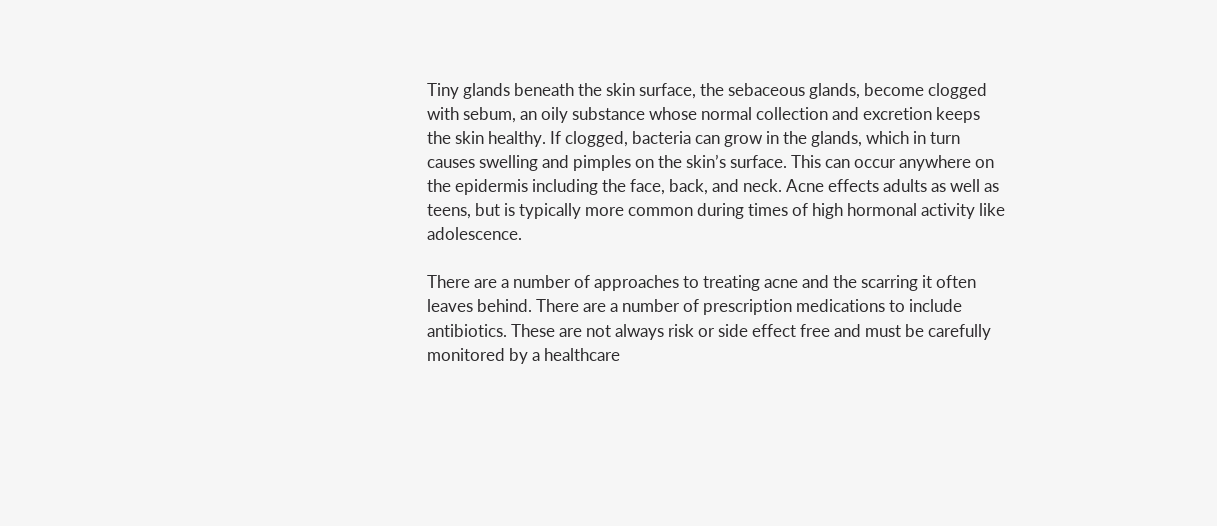Tiny glands beneath the skin surface, the sebaceous glands, become clogged with sebum, an oily substance whose normal collection and excretion keeps the skin healthy. If clogged, bacteria can grow in the glands, which in turn causes swelling and pimples on the skin’s surface. This can occur anywhere on the epidermis including the face, back, and neck. Acne effects adults as well as teens, but is typically more common during times of high hormonal activity like adolescence.

There are a number of approaches to treating acne and the scarring it often leaves behind. There are a number of prescription medications to include antibiotics. These are not always risk or side effect free and must be carefully monitored by a healthcare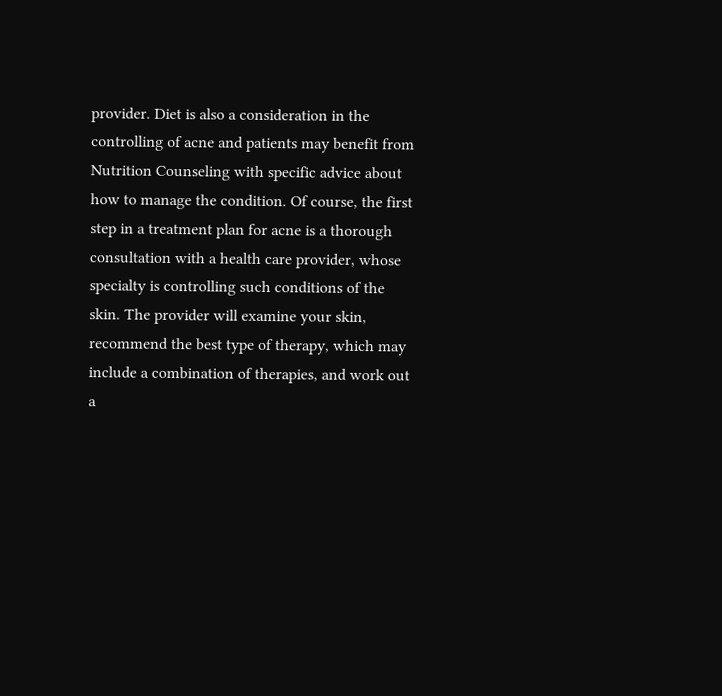provider. Diet is also a consideration in the controlling of acne and patients may benefit from Nutrition Counseling with specific advice about how to manage the condition. Of course, the first step in a treatment plan for acne is a thorough consultation with a health care provider, whose specialty is controlling such conditions of the skin. The provider will examine your skin, recommend the best type of therapy, which may include a combination of therapies, and work out a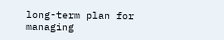long-term plan for managing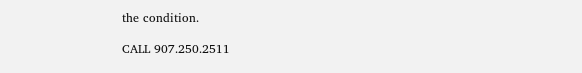the condition.

CALL 907.250.2511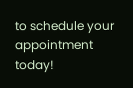to schedule your appointment today!